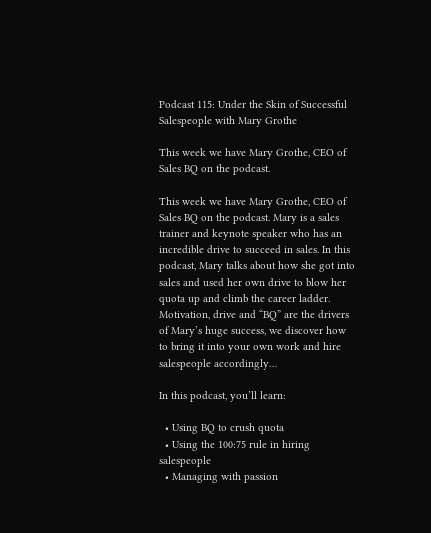Podcast 115: Under the Skin of Successful Salespeople with Mary Grothe

This week we have Mary Grothe, CEO of Sales BQ on the podcast.

This week we have Mary Grothe, CEO of Sales BQ on the podcast. Mary is a sales trainer and keynote speaker who has an incredible drive to succeed in sales. In this podcast, Mary talks about how she got into sales and used her own drive to blow her quota up and climb the career ladder. Motivation, drive and “BQ” are the drivers of Mary’s huge success, we discover how to bring it into your own work and hire salespeople accordingly…

In this podcast, you’ll learn:

  • Using BQ to crush quota
  • Using the 100:75 rule in hiring salespeople
  • Managing with passion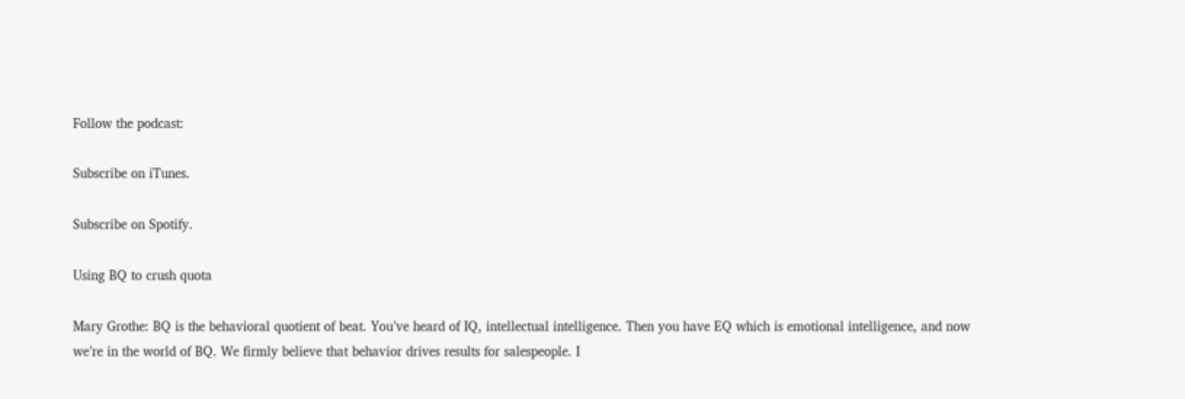Follow the podcast:

Subscribe on iTunes.

Subscribe on Spotify.

Using BQ to crush quota

Mary Grothe: BQ is the behavioral quotient of beat. You’ve heard of IQ, intellectual intelligence. Then you have EQ which is emotional intelligence, and now we’re in the world of BQ. We firmly believe that behavior drives results for salespeople. I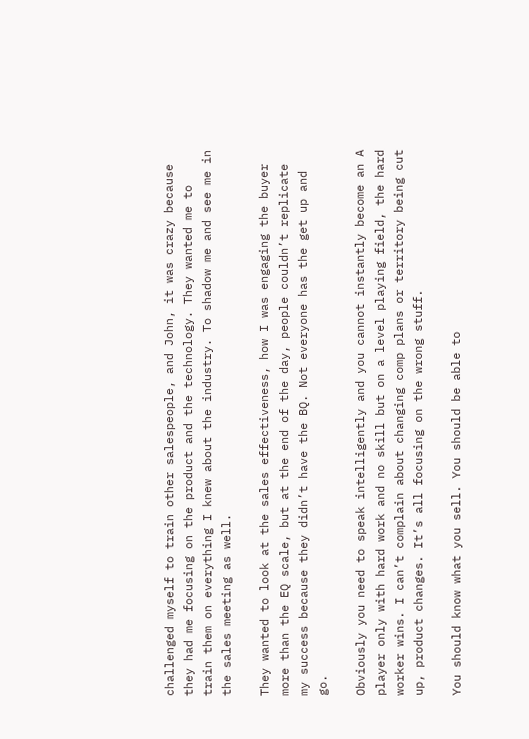challenged myself to train other salespeople, and John, it was crazy because they had me focusing on the product and the technology. They wanted me to train them on everything I knew about the industry. To shadow me and see me in the sales meeting as well.

They wanted to look at the sales effectiveness, how I was engaging the buyer more than the EQ scale, but at the end of the day, people couldn’t replicate my success because they didn’t have the BQ. Not everyone has the get up and go.

Obviously you need to speak intelligently and you cannot instantly become an A player only with hard work and no skill but on a level playing field, the hard worker wins. I can’t complain about changing comp plans or territory being cut up, product changes. It’s all focusing on the wrong stuff.

You should know what you sell. You should be able to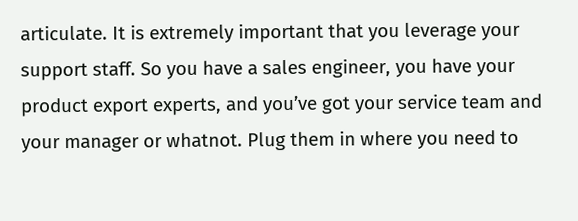articulate. It is extremely important that you leverage your support staff. So you have a sales engineer, you have your product export experts, and you’ve got your service team and your manager or whatnot. Plug them in where you need to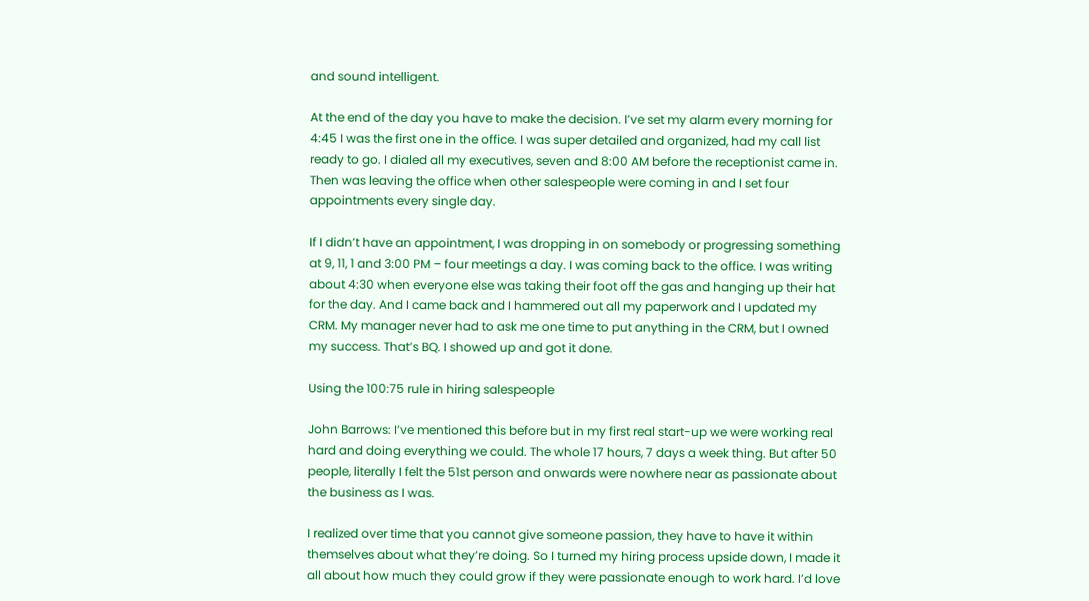and sound intelligent.

At the end of the day you have to make the decision. I’ve set my alarm every morning for 4:45 I was the first one in the office. I was super detailed and organized, had my call list ready to go. I dialed all my executives, seven and 8:00 AM before the receptionist came in. Then was leaving the office when other salespeople were coming in and I set four appointments every single day.

If I didn’t have an appointment, I was dropping in on somebody or progressing something at 9, 11, 1 and 3:00 PM – four meetings a day. I was coming back to the office. I was writing about 4:30 when everyone else was taking their foot off the gas and hanging up their hat for the day. And I came back and I hammered out all my paperwork and I updated my CRM. My manager never had to ask me one time to put anything in the CRM, but I owned my success. That’s BQ. I showed up and got it done.

Using the 100:75 rule in hiring salespeople

John Barrows: I’ve mentioned this before but in my first real start-up we were working real hard and doing everything we could. The whole 17 hours, 7 days a week thing. But after 50 people, literally I felt the 51st person and onwards were nowhere near as passionate about the business as I was.

I realized over time that you cannot give someone passion, they have to have it within themselves about what they’re doing. So I turned my hiring process upside down, I made it all about how much they could grow if they were passionate enough to work hard. I’d love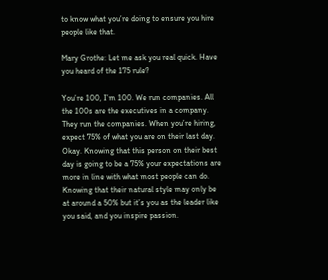to know what you’re doing to ensure you hire people like that.

Mary Grothe: Let me ask you real quick. Have you heard of the 175 rule?

You’re 100, I’m 100. We run companies. All the 100s are the executives in a company. They run the companies. When you’re hiring, expect 75% of what you are on their last day. Okay. Knowing that this person on their best day is going to be a 75% your expectations are more in line with what most people can do. Knowing that their natural style may only be at around a 50% but it’s you as the leader like you said, and you inspire passion.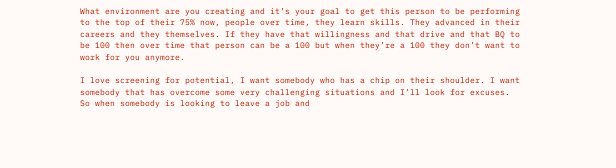What environment are you creating and it’s your goal to get this person to be performing to the top of their 75% now, people over time, they learn skills. They advanced in their careers and they themselves. If they have that willingness and that drive and that BQ to be 100 then over time that person can be a 100 but when they’re a 100 they don’t want to work for you anymore.

I love screening for potential, I want somebody who has a chip on their shoulder. I want somebody that has overcome some very challenging situations and I’ll look for excuses. So when somebody is looking to leave a job and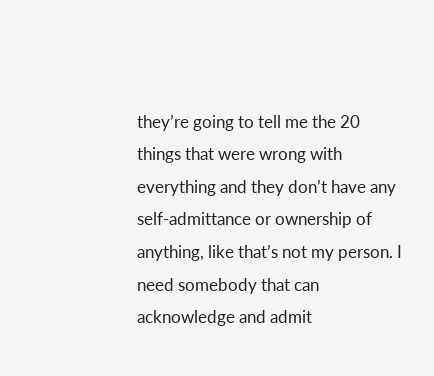they’re going to tell me the 20 things that were wrong with everything and they don’t have any self-admittance or ownership of anything, like that’s not my person. I need somebody that can acknowledge and admit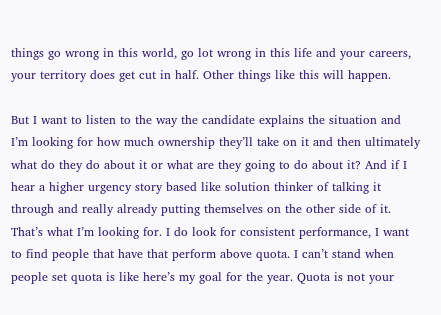things go wrong in this world, go lot wrong in this life and your careers, your territory does get cut in half. Other things like this will happen.

But I want to listen to the way the candidate explains the situation and I’m looking for how much ownership they’ll take on it and then ultimately what do they do about it or what are they going to do about it? And if I hear a higher urgency story based like solution thinker of talking it through and really already putting themselves on the other side of it. That’s what I’m looking for. I do look for consistent performance, I want to find people that have that perform above quota. I can’t stand when people set quota is like here’s my goal for the year. Quota is not your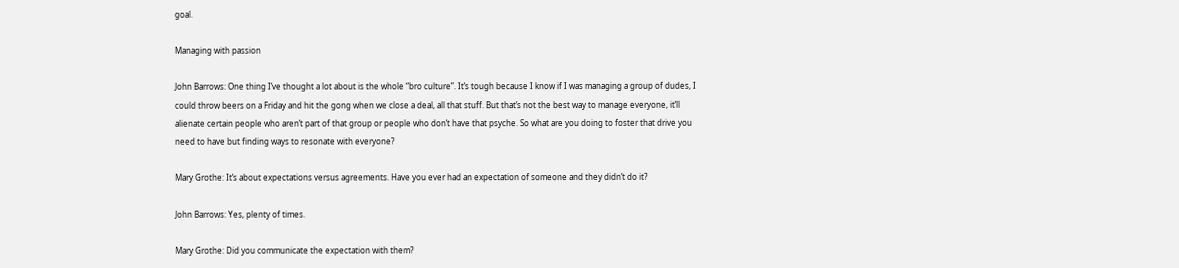goal.

Managing with passion

John Barrows: One thing I’ve thought a lot about is the whole “bro culture”. It’s tough because I know if I was managing a group of dudes, I could throw beers on a Friday and hit the gong when we close a deal, all that stuff. But that’s not the best way to manage everyone, it’ll alienate certain people who aren’t part of that group or people who don’t have that psyche. So what are you doing to foster that drive you need to have but finding ways to resonate with everyone?

Mary Grothe: It’s about expectations versus agreements. Have you ever had an expectation of someone and they didn’t do it?

John Barrows: Yes, plenty of times.

Mary Grothe: Did you communicate the expectation with them?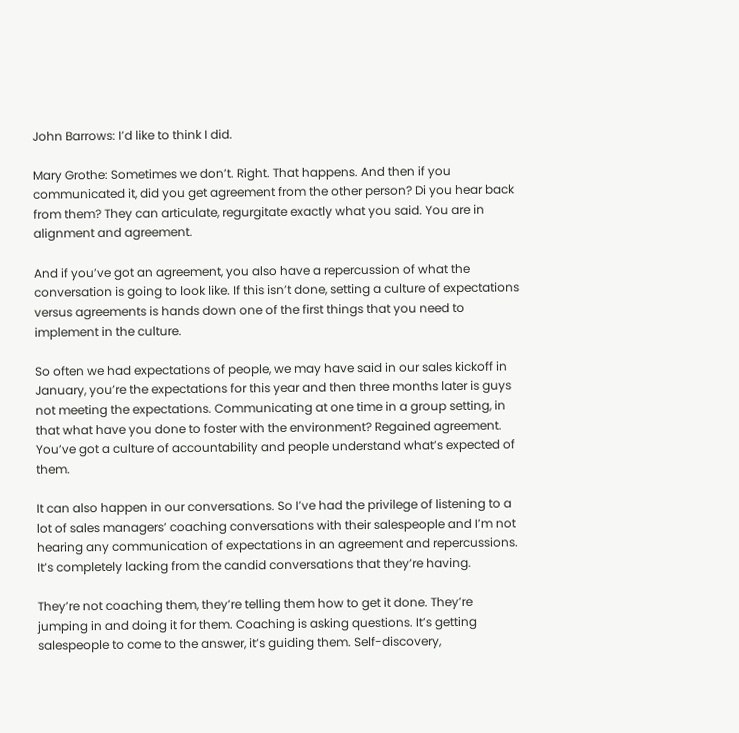John Barrows: I’d like to think I did.

Mary Grothe: Sometimes we don’t. Right. That happens. And then if you communicated it, did you get agreement from the other person? Di you hear back from them? They can articulate, regurgitate exactly what you said. You are in alignment and agreement.

And if you’ve got an agreement, you also have a repercussion of what the conversation is going to look like. If this isn’t done, setting a culture of expectations versus agreements is hands down one of the first things that you need to implement in the culture.

So often we had expectations of people, we may have said in our sales kickoff in January, you’re the expectations for this year and then three months later is guys not meeting the expectations. Communicating at one time in a group setting, in that what have you done to foster with the environment? Regained agreement. You’ve got a culture of accountability and people understand what’s expected of them.

It can also happen in our conversations. So I’ve had the privilege of listening to a lot of sales managers’ coaching conversations with their salespeople and I’m not hearing any communication of expectations in an agreement and repercussions. It’s completely lacking from the candid conversations that they’re having.

They’re not coaching them, they’re telling them how to get it done. They’re jumping in and doing it for them. Coaching is asking questions. It’s getting salespeople to come to the answer, it’s guiding them. Self-discovery,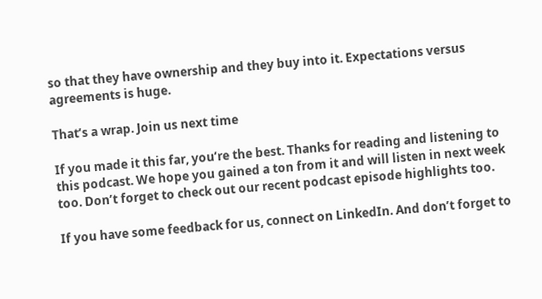so that they have ownership and they buy into it. Expectations versus agreements is huge.

That’s a wrap. Join us next time

If you made it this far, you’re the best. Thanks for reading and listening to this podcast. We hope you gained a ton from it and will listen in next week too. Don’t forget to check out our recent podcast episode highlights too.

If you have some feedback for us, connect on LinkedIn. And don’t forget to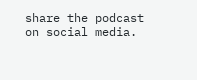share the podcast on social media.